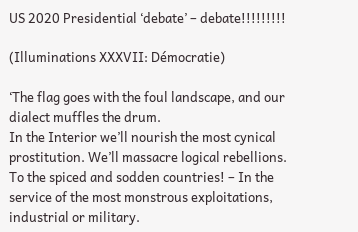US 2020 Presidential ‘debate’ – debate!!!!!!!!!

(Illuminations XXXVII: Démocratie)

‘The flag goes with the foul landscape, and our dialect muffles the drum.
In the Interior we’ll nourish the most cynical prostitution. We’ll massacre logical rebellions.
To the spiced and sodden countries! – In the service of the most monstrous exploitations, industrial or military.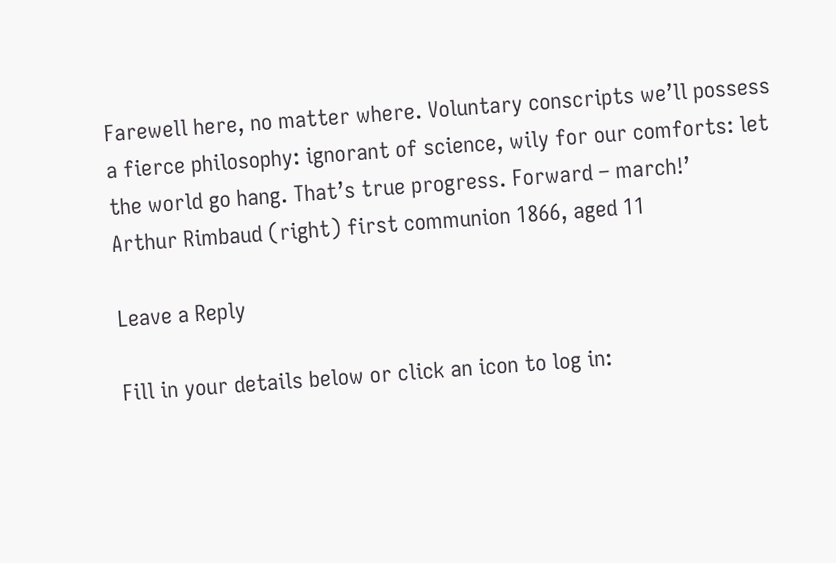Farewell here, no matter where. Voluntary conscripts we’ll possess a fierce philosophy: ignorant of science, wily for our comforts: let the world go hang. That’s true progress. Forward – march!’
Arthur Rimbaud (right) first communion 1866, aged 11

Leave a Reply

Fill in your details below or click an icon to log in: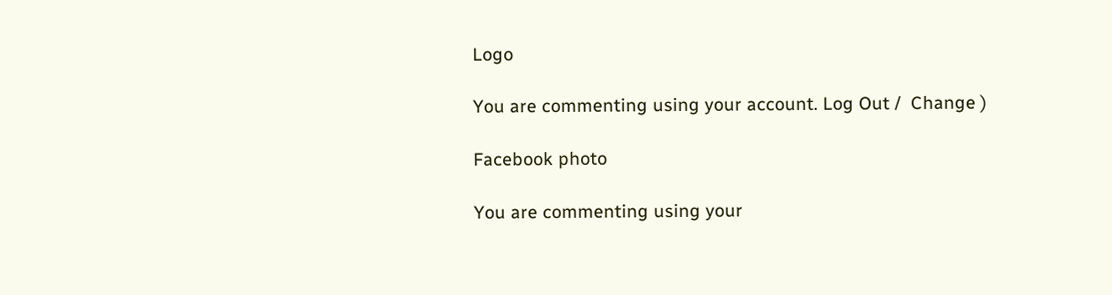Logo

You are commenting using your account. Log Out /  Change )

Facebook photo

You are commenting using your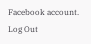Facebook account. Log Out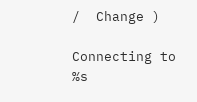/  Change )

Connecting to %s